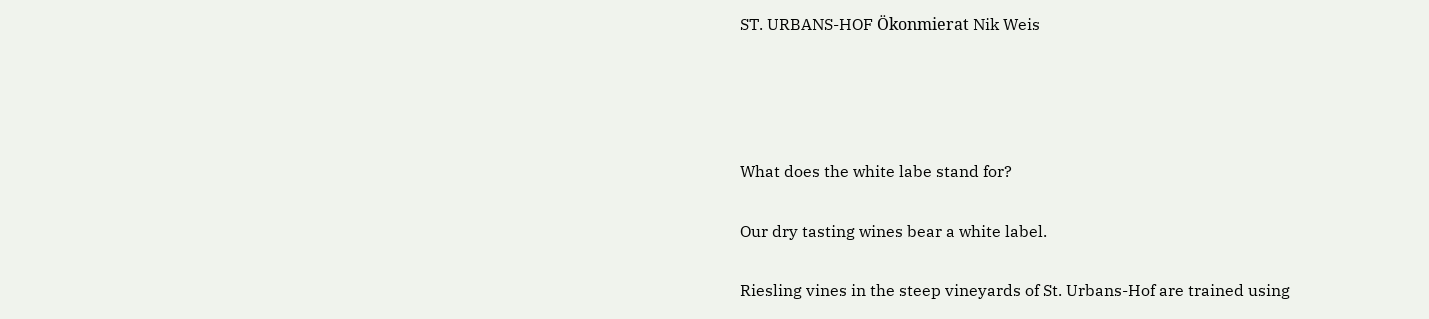ST. URBANS-HOF Ökonmierat Nik Weis




What does the white labe stand for?

Our dry tasting wines bear a white label.

Riesling vines in the steep vineyards of St. Urbans-Hof are trained using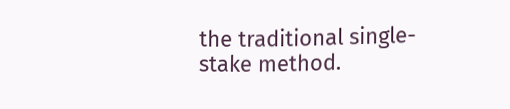the traditional single-stake method.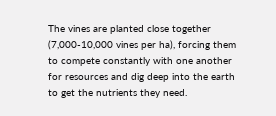The vines are planted close together (7,000-10,000 vines per ha), forcing them to compete constantly with one another for resources and dig deep into the earth to get the nutrients they need.